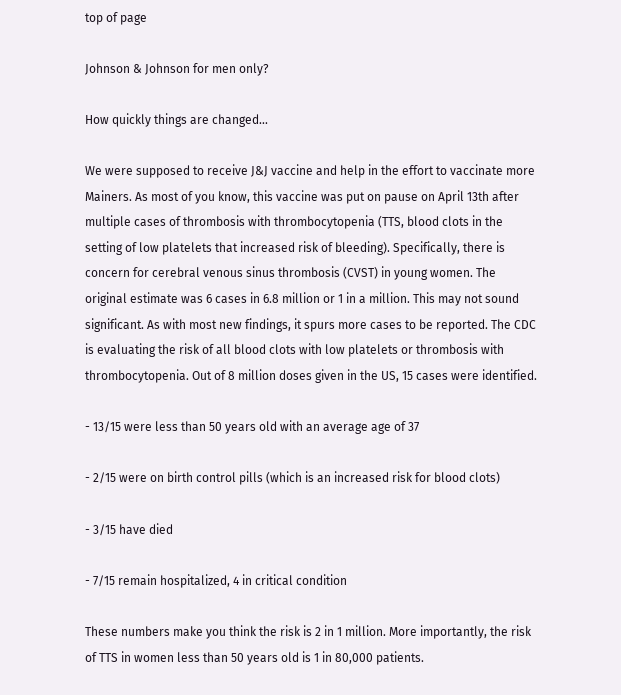top of page

Johnson & Johnson for men only?

How quickly things are changed...

We were supposed to receive J&J vaccine and help in the effort to vaccinate more Mainers. As most of you know, this vaccine was put on pause on April 13th after multiple cases of thrombosis with thrombocytopenia (TTS, blood clots in the setting of low platelets that increased risk of bleeding). Specifically, there is concern for cerebral venous sinus thrombosis (CVST) in young women. The original estimate was 6 cases in 6.8 million or 1 in a million. This may not sound significant. As with most new findings, it spurs more cases to be reported. The CDC is evaluating the risk of all blood clots with low platelets or thrombosis with thrombocytopenia. Out of 8 million doses given in the US, 15 cases were identified.

- 13/15 were less than 50 years old with an average age of 37

- 2/15 were on birth control pills (which is an increased risk for blood clots)

- 3/15 have died

- 7/15 remain hospitalized, 4 in critical condition

These numbers make you think the risk is 2 in 1 million. More importantly, the risk of TTS in women less than 50 years old is 1 in 80,000 patients.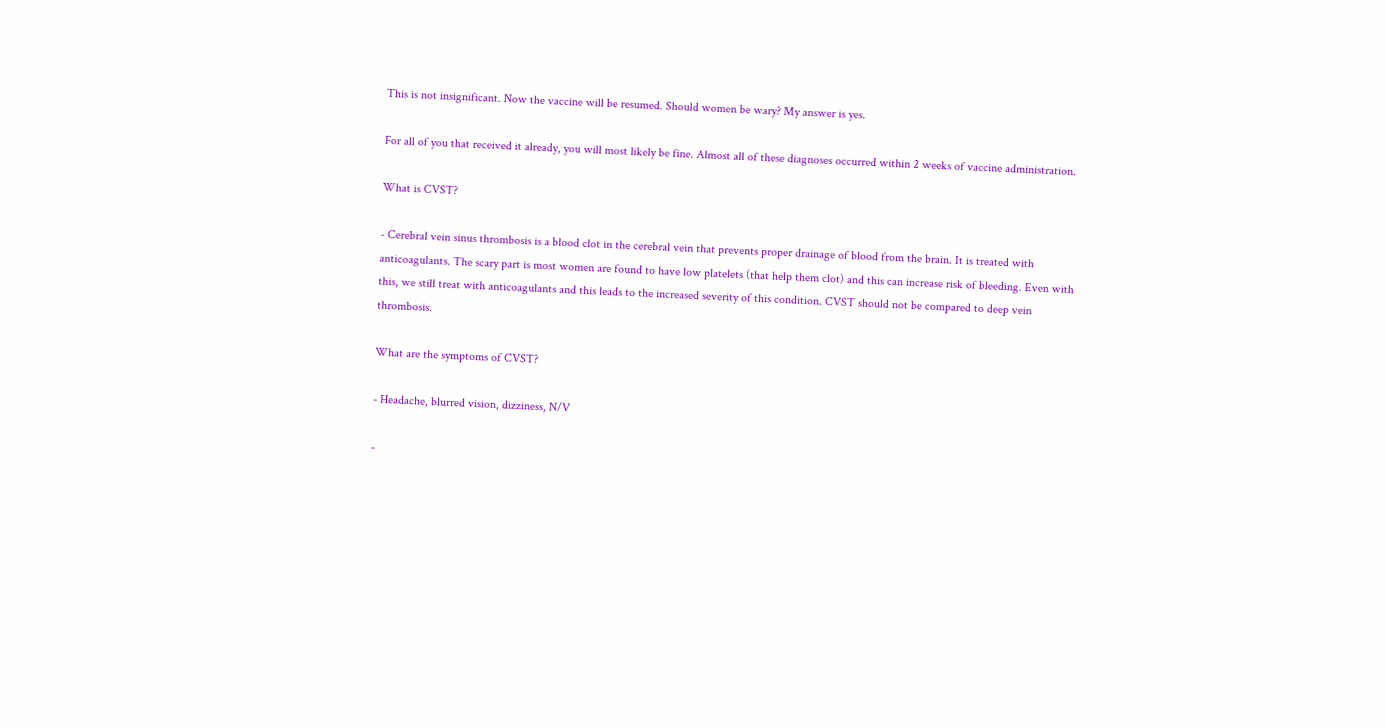This is not insignificant. Now the vaccine will be resumed. Should women be wary? My answer is yes.

For all of you that received it already, you will most likely be fine. Almost all of these diagnoses occurred within 2 weeks of vaccine administration.

What is CVST?

- Cerebral vein sinus thrombosis is a blood clot in the cerebral vein that prevents proper drainage of blood from the brain. It is treated with anticoagulants. The scary part is most women are found to have low platelets (that help them clot) and this can increase risk of bleeding. Even with this, we still treat with anticoagulants and this leads to the increased severity of this condition. CVST should not be compared to deep vein thrombosis.

What are the symptoms of CVST?

- Headache, blurred vision, dizziness, N/V

-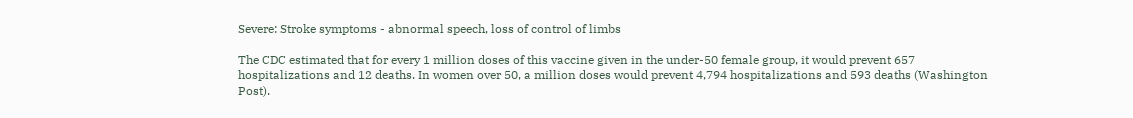Severe: Stroke symptoms - abnormal speech, loss of control of limbs

The CDC estimated that for every 1 million doses of this vaccine given in the under-50 female group, it would prevent 657 hospitalizations and 12 deaths. In women over 50, a million doses would prevent 4,794 hospitalizations and 593 deaths (Washington Post).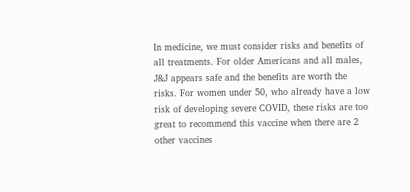In medicine, we must consider risks and benefits of all treatments. For older Americans and all males, J&J appears safe and the benefits are worth the risks. For women under 50, who already have a low risk of developing severe COVID, these risks are too great to recommend this vaccine when there are 2 other vaccines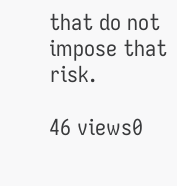that do not impose that risk.

46 views0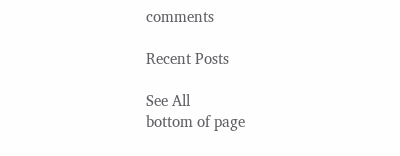comments

Recent Posts

See All
bottom of page